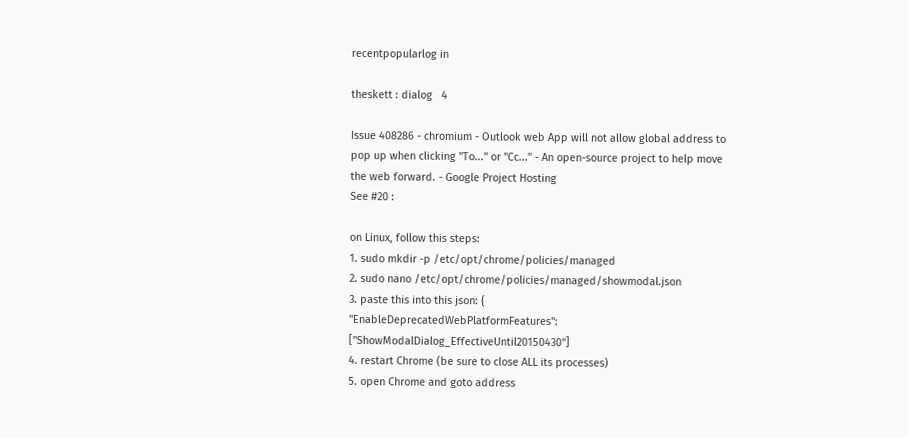recentpopularlog in

theskett : dialog   4

Issue 408286 - chromium - Outlook web App will not allow global address to pop up when clicking "To..." or "Cc..." - An open-source project to help move the web forward. - Google Project Hosting
See #20 :

on Linux, follow this steps:
1. sudo mkdir -p /etc/opt/chrome/policies/managed
2. sudo nano /etc/opt/chrome/policies/managed/showmodal.json
3. paste this into this json: {
"EnableDeprecatedWebPlatformFeatures": ["ShowModalDialog_EffectiveUntil20150430"]
4. restart Chrome (be sure to close ALL its processes)
5. open Chrome and goto address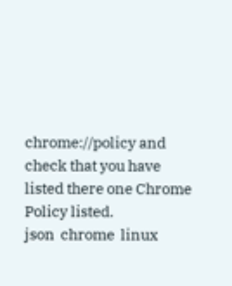chrome://policy and check that you have listed there one Chrome Policy listed.
json  chrome  linux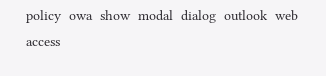policy  owa  show  modal  dialog  outlook  web  access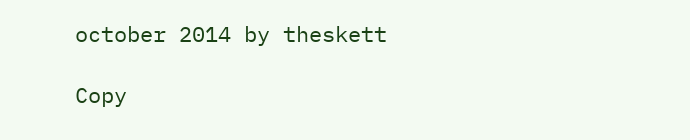october 2014 by theskett

Copy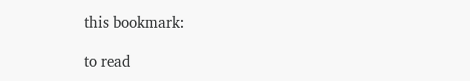this bookmark:

to read